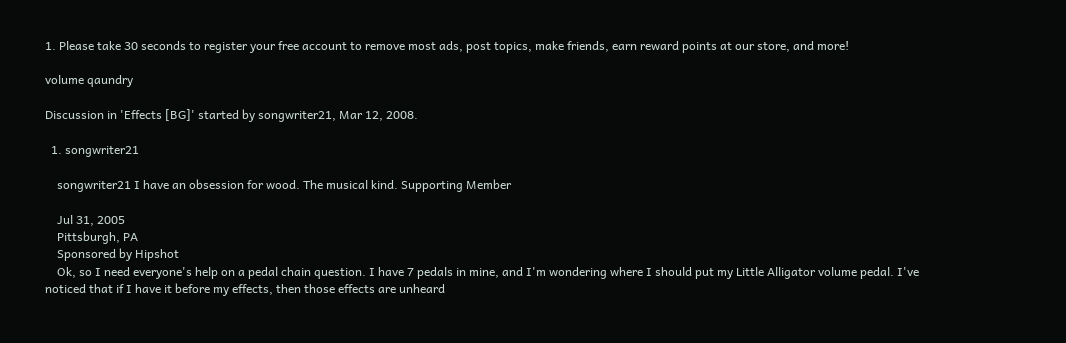1. Please take 30 seconds to register your free account to remove most ads, post topics, make friends, earn reward points at our store, and more!

volume qaundry

Discussion in 'Effects [BG]' started by songwriter21, Mar 12, 2008.

  1. songwriter21

    songwriter21 I have an obsession for wood. The musical kind. Supporting Member

    Jul 31, 2005
    Pittsburgh, PA
    Sponsored by Hipshot
    Ok, so I need everyone's help on a pedal chain question. I have 7 pedals in mine, and I'm wondering where I should put my Little Alligator volume pedal. I've noticed that if I have it before my effects, then those effects are unheard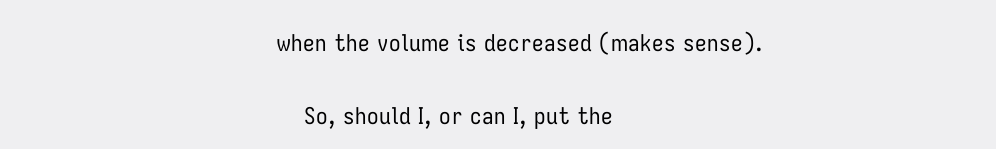when the volume is decreased (makes sense).

    So, should I, or can I, put the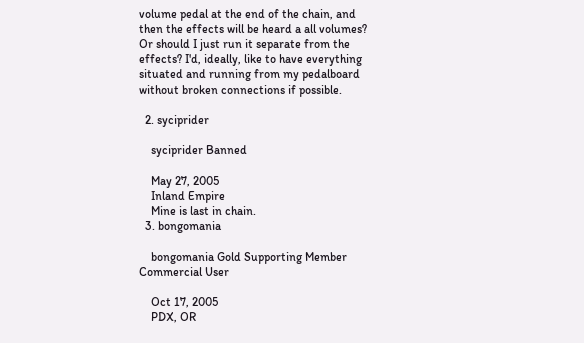volume pedal at the end of the chain, and then the effects will be heard a all volumes? Or should I just run it separate from the effects? I'd, ideally, like to have everything situated and running from my pedalboard without broken connections if possible.

  2. syciprider

    syciprider Banned

    May 27, 2005
    Inland Empire
    Mine is last in chain.
  3. bongomania

    bongomania Gold Supporting Member Commercial User

    Oct 17, 2005
    PDX, OR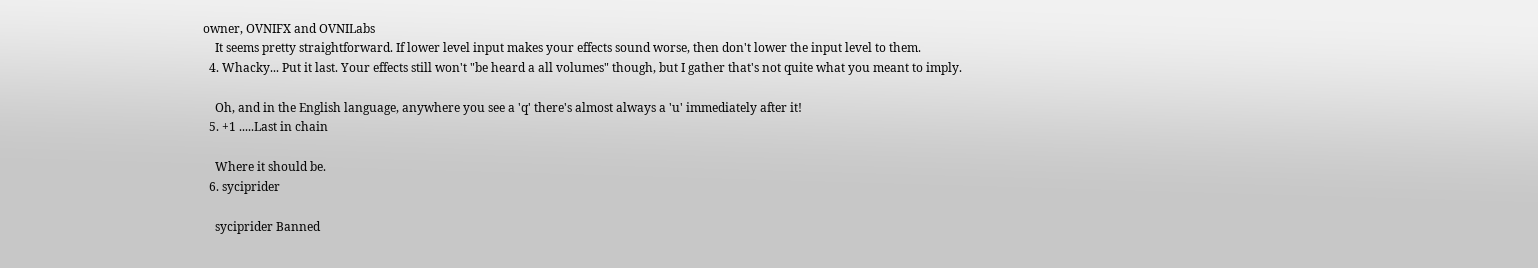owner, OVNIFX and OVNILabs
    It seems pretty straightforward. If lower level input makes your effects sound worse, then don't lower the input level to them.
  4. Whacky... Put it last. Your effects still won't "be heard a all volumes" though, but I gather that's not quite what you meant to imply.

    Oh, and in the English language, anywhere you see a 'q' there's almost always a 'u' immediately after it!
  5. +1 .....Last in chain

    Where it should be.
  6. syciprider

    syciprider Banned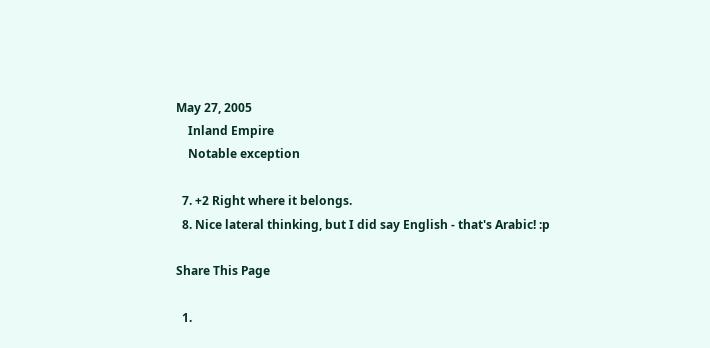May 27, 2005
    Inland Empire
    Notable exception

  7. +2 Right where it belongs.
  8. Nice lateral thinking, but I did say English - that's Arabic! :p

Share This Page

  1.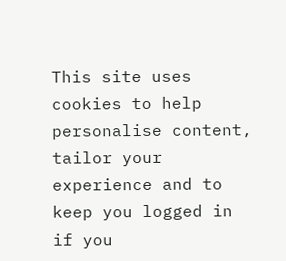This site uses cookies to help personalise content, tailor your experience and to keep you logged in if you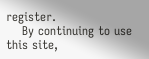register.
    By continuing to use this site,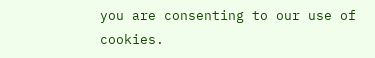you are consenting to our use of cookies.